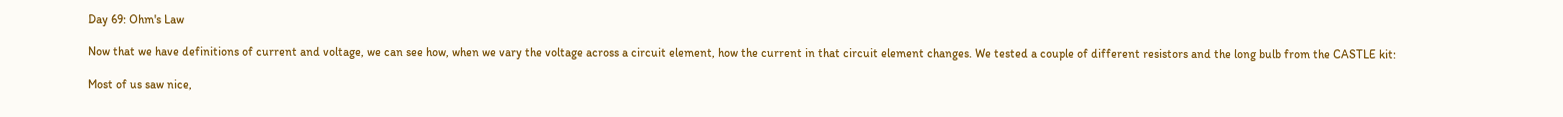Day 69: Ohm's Law

Now that we have definitions of current and voltage, we can see how, when we vary the voltage across a circuit element, how the current in that circuit element changes. We tested a couple of different resistors and the long bulb from the CASTLE kit:

Most of us saw nice,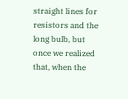straight lines for resistors and the long bulb, but once we realized that, when the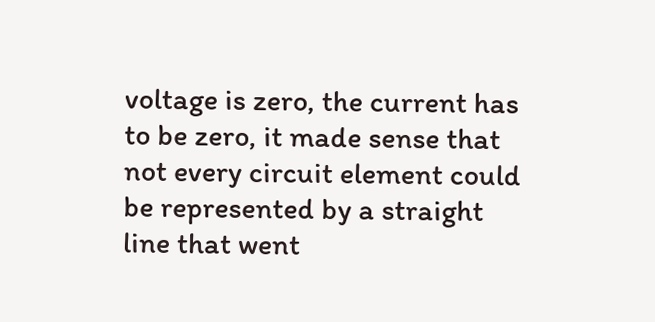voltage is zero, the current has to be zero, it made sense that not every circuit element could be represented by a straight line that went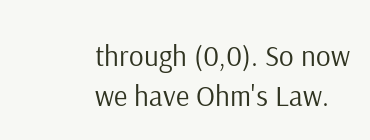through (0,0). So now we have Ohm's Law.